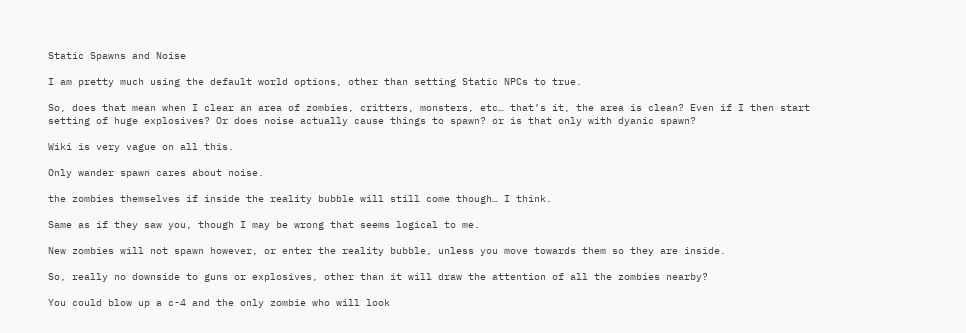Static Spawns and Noise

I am pretty much using the default world options, other than setting Static NPCs to true.

So, does that mean when I clear an area of zombies, critters, monsters, etc… that’s it, the area is clean? Even if I then start setting of huge explosives? Or does noise actually cause things to spawn? or is that only with dyanic spawn?

Wiki is very vague on all this.

Only wander spawn cares about noise.

the zombies themselves if inside the reality bubble will still come though… I think.

Same as if they saw you, though I may be wrong that seems logical to me.

New zombies will not spawn however, or enter the reality bubble, unless you move towards them so they are inside.

So, really no downside to guns or explosives, other than it will draw the attention of all the zombies nearby?

You could blow up a c-4 and the only zombie who will look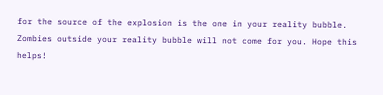for the source of the explosion is the one in your reality bubble. Zombies outside your reality bubble will not come for you. Hope this helps!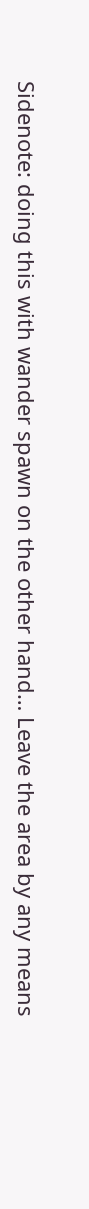Sidenote: doing this with wander spawn on the other hand… Leave the area by any means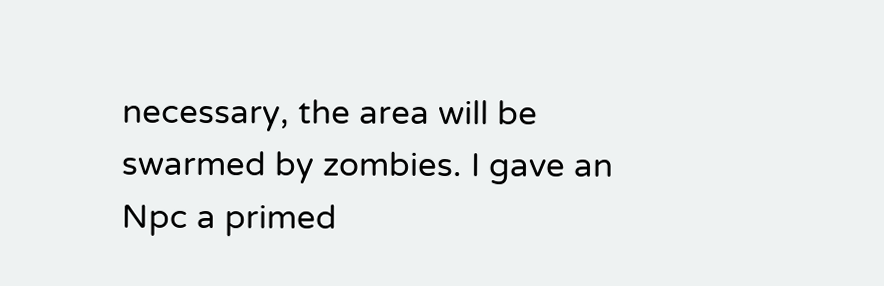necessary, the area will be swarmed by zombies. I gave an Npc a primed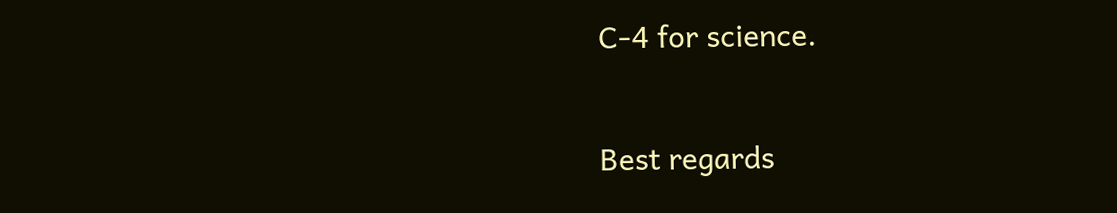C-4 for science.

Best regards